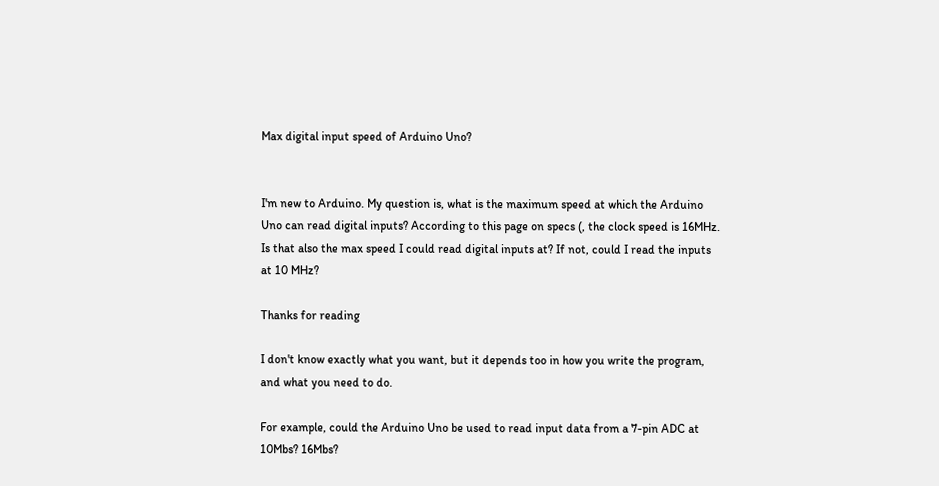Max digital input speed of Arduino Uno?


I'm new to Arduino. My question is, what is the maximum speed at which the Arduino Uno can read digital inputs? According to this page on specs (, the clock speed is 16MHz. Is that also the max speed I could read digital inputs at? If not, could I read the inputs at 10 MHz?

Thanks for reading

I don't know exactly what you want, but it depends too in how you write the program, and what you need to do.

For example, could the Arduino Uno be used to read input data from a 7-pin ADC at 10Mbs? 16Mbs?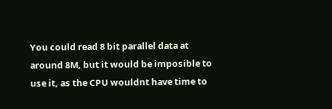You could read 8 bit parallel data at around 8M, but it would be imposible to use it, as the CPU wouldnt have time to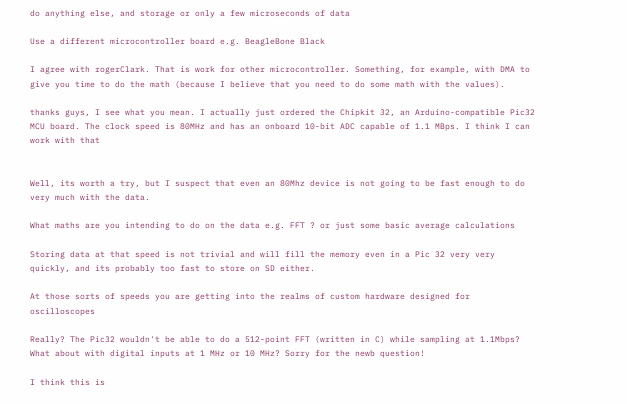do anything else, and storage or only a few microseconds of data

Use a different microcontroller board e.g. BeagleBone Black

I agree with rogerClark. That is work for other microcontroller. Something, for example, with DMA to give you time to do the math (because I believe that you need to do some math with the values).

thanks guys, I see what you mean. I actually just ordered the Chipkit 32, an Arduino-compatible Pic32 MCU board. The clock speed is 80MHz and has an onboard 10-bit ADC capable of 1.1 MBps. I think I can work with that


Well, its worth a try, but I suspect that even an 80Mhz device is not going to be fast enough to do very much with the data.

What maths are you intending to do on the data e.g. FFT ? or just some basic average calculations

Storing data at that speed is not trivial and will fill the memory even in a Pic 32 very very quickly, and its probably too fast to store on SD either.

At those sorts of speeds you are getting into the realms of custom hardware designed for oscilloscopes

Really? The Pic32 wouldn't be able to do a 512-point FFT (written in C) while sampling at 1.1Mbps? What about with digital inputs at 1 MHz or 10 MHz? Sorry for the newb question!

I think this is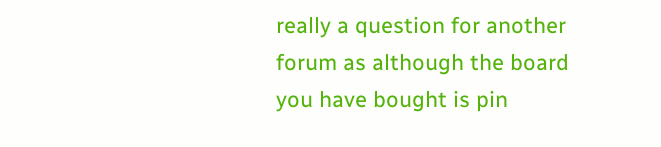really a question for another forum as although the board you have bought is pin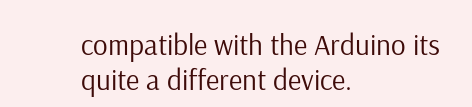compatible with the Arduino its quite a different device.